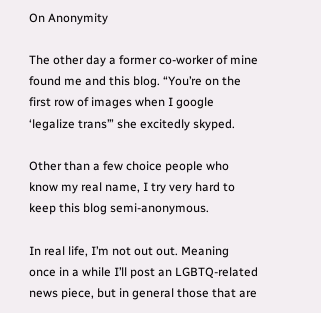On Anonymity

The other day a former co-worker of mine found me and this blog. “You’re on the first row of images when I google ‘legalize trans’” she excitedly skyped.

Other than a few choice people who know my real name, I try very hard to keep this blog semi-anonymous.

In real life, I’m not out out. Meaning once in a while I’ll post an LGBTQ-related news piece, but in general those that are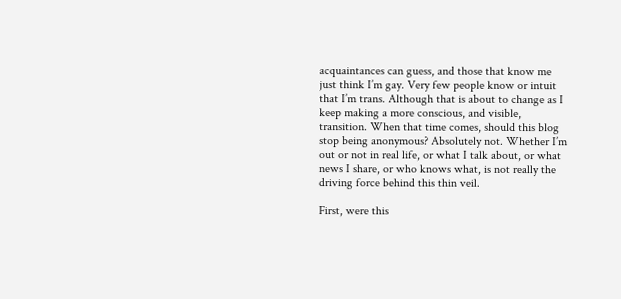acquaintances can guess, and those that know me just think I’m gay. Very few people know or intuit that I’m trans. Although that is about to change as I keep making a more conscious, and visible, transition. When that time comes, should this blog stop being anonymous? Absolutely not. Whether I’m out or not in real life, or what I talk about, or what news I share, or who knows what, is not really the driving force behind this thin veil.

First, were this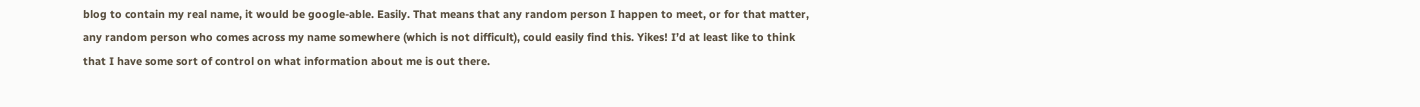blog to contain my real name, it would be google-able. Easily. That means that any random person I happen to meet, or for that matter, any random person who comes across my name somewhere (which is not difficult), could easily find this. Yikes! I’d at least like to think that I have some sort of control on what information about me is out there.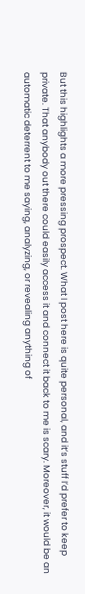But this highlights a more pressing prospect. What I post here is quite personal, and it’s stuff I’d prefer to keep private. That anybody out there could easily access it and connect it back to me is scary. Moreover, it would be an automatic deterrent to me saying, analyzing, or revealing anything of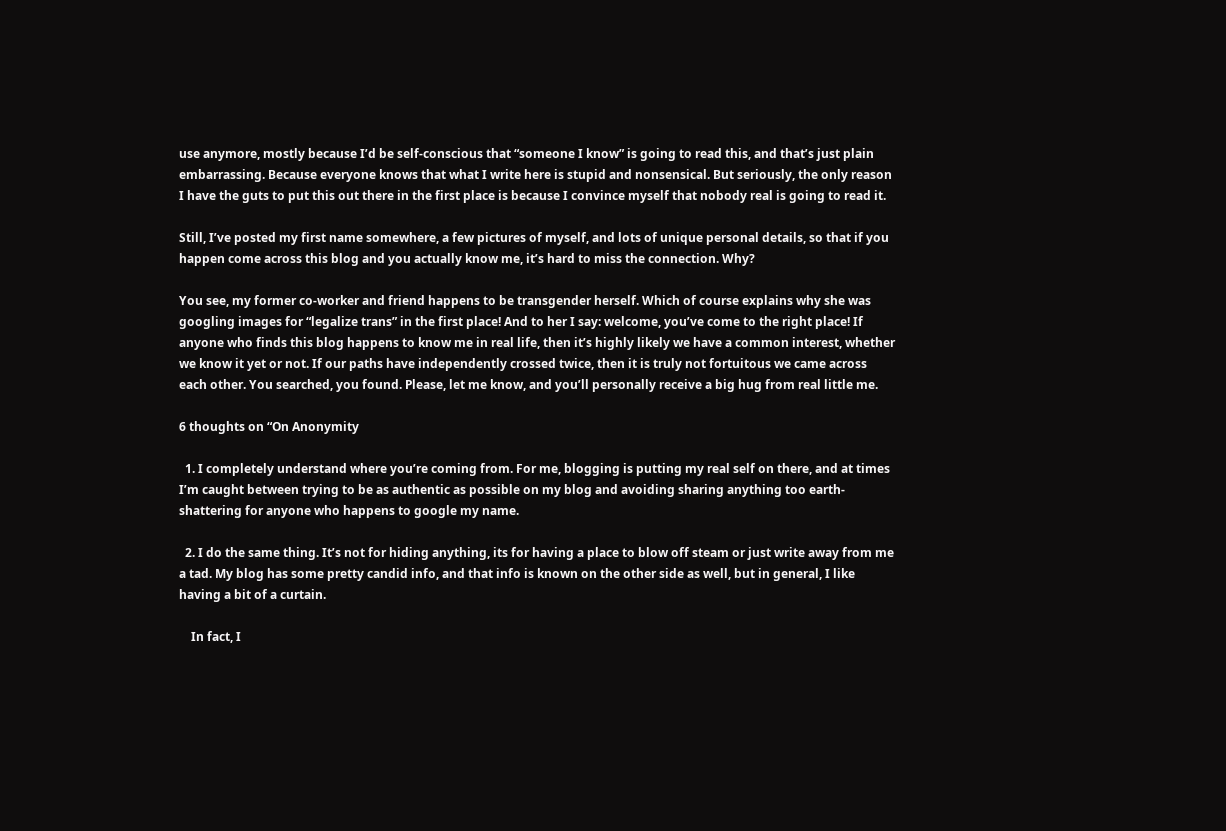use anymore, mostly because I’d be self-conscious that “someone I know” is going to read this, and that’s just plain embarrassing. Because everyone knows that what I write here is stupid and nonsensical. But seriously, the only reason I have the guts to put this out there in the first place is because I convince myself that nobody real is going to read it.

Still, I’ve posted my first name somewhere, a few pictures of myself, and lots of unique personal details, so that if you happen come across this blog and you actually know me, it’s hard to miss the connection. Why?

You see, my former co-worker and friend happens to be transgender herself. Which of course explains why she was googling images for “legalize trans” in the first place! And to her I say: welcome, you’ve come to the right place! If anyone who finds this blog happens to know me in real life, then it’s highly likely we have a common interest, whether we know it yet or not. If our paths have independently crossed twice, then it is truly not fortuitous we came across each other. You searched, you found. Please, let me know, and you’ll personally receive a big hug from real little me.

6 thoughts on “On Anonymity

  1. I completely understand where you’re coming from. For me, blogging is putting my real self on there, and at times I’m caught between trying to be as authentic as possible on my blog and avoiding sharing anything too earth-shattering for anyone who happens to google my name.

  2. I do the same thing. It’s not for hiding anything, its for having a place to blow off steam or just write away from me a tad. My blog has some pretty candid info, and that info is known on the other side as well, but in general, I like having a bit of a curtain.

    In fact, I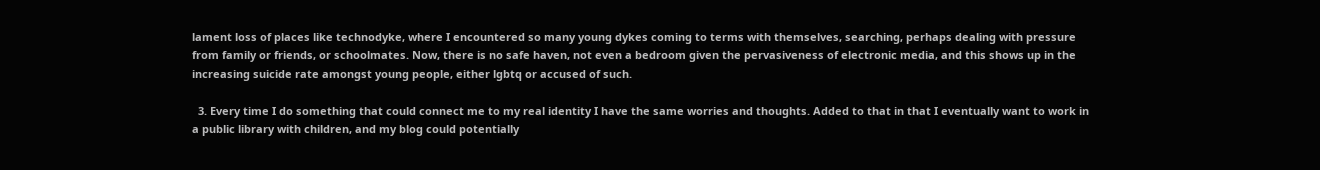lament loss of places like technodyke, where I encountered so many young dykes coming to terms with themselves, searching, perhaps dealing with pressure from family or friends, or schoolmates. Now, there is no safe haven, not even a bedroom given the pervasiveness of electronic media, and this shows up in the increasing suicide rate amongst young people, either lgbtq or accused of such.

  3. Every time I do something that could connect me to my real identity I have the same worries and thoughts. Added to that in that I eventually want to work in a public library with children, and my blog could potentially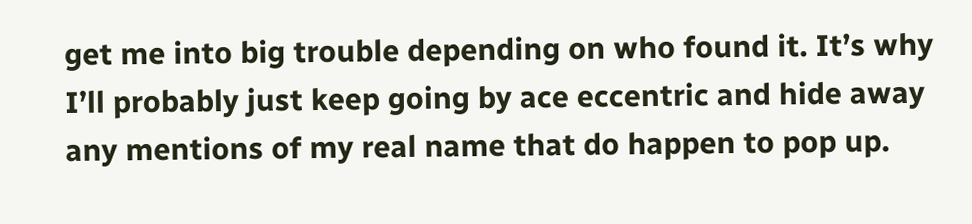get me into big trouble depending on who found it. It’s why I’ll probably just keep going by ace eccentric and hide away any mentions of my real name that do happen to pop up.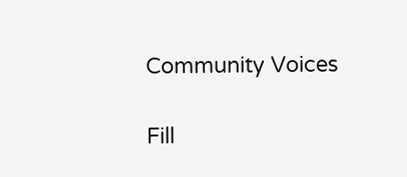Community Voices

Fill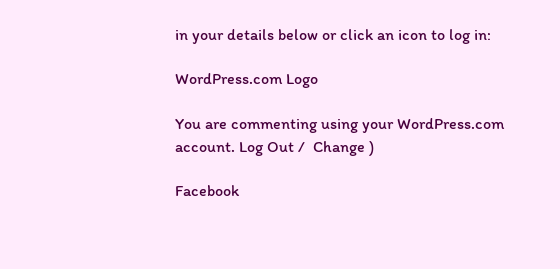in your details below or click an icon to log in:

WordPress.com Logo

You are commenting using your WordPress.com account. Log Out /  Change )

Facebook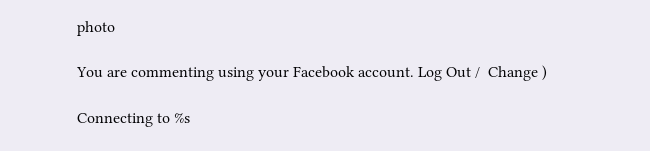photo

You are commenting using your Facebook account. Log Out /  Change )

Connecting to %s